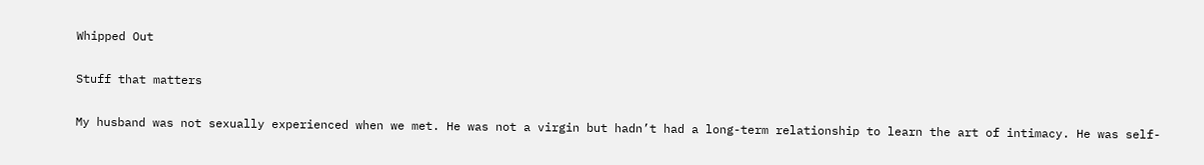Whipped Out

Stuff that matters

My husband was not sexually experienced when we met. He was not a virgin but hadn’t had a long-term relationship to learn the art of intimacy. He was self-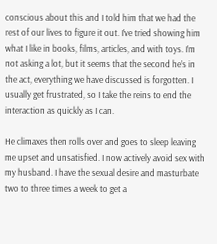conscious about this and I told him that we had the rest of our lives to figure it out. I’ve tried showing him what I like in books, films, articles, and with toys. I’m not asking a lot, but it seems that the second he’s in the act, everything we have discussed is forgotten. I usually get frustrated, so I take the reins to end the interaction as quickly as I can.

He climaxes then rolls over and goes to sleep leaving me upset and unsatisfied. I now actively avoid sex with my husband. I have the sexual desire and masturbate two to three times a week to get a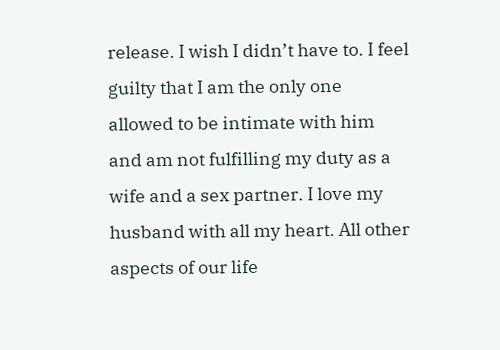release. I wish I didn’t have to. I feel guilty that I am the only one allowed to be intimate with him and am not fulfilling my duty as a wife and a sex partner. I love my husband with all my heart. All other aspects of our life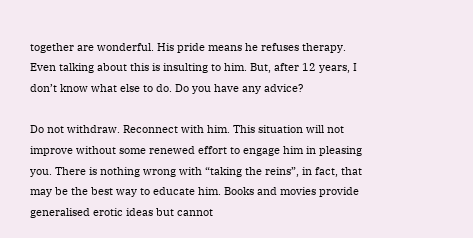together are wonderful. His pride means he refuses therapy. Even talking about this is insulting to him. But, after 12 years, I don’t know what else to do. Do you have any advice?

Do not withdraw. Reconnect with him. This situation will not improve without some renewed effort to engage him in pleasing you. There is nothing wrong with “taking the reins”, in fact, that may be the best way to educate him. Books and movies provide generalised erotic ideas but cannot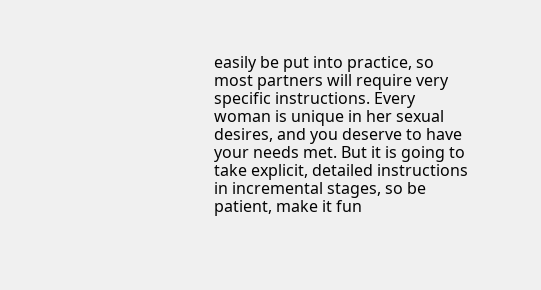easily be put into practice, so most partners will require very specific instructions. Every woman is unique in her sexual desires, and you deserve to have your needs met. But it is going to take explicit, detailed instructions in incremental stages, so be patient, make it fun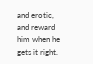and erotic, and reward him when he gets it right.